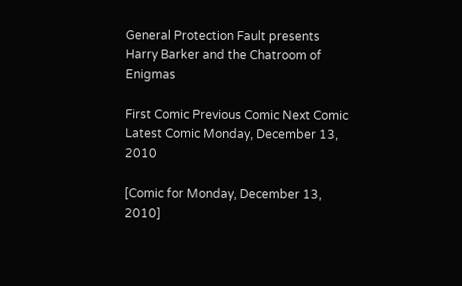General Protection Fault presents Harry Barker and the Chatroom of Enigmas

First Comic Previous Comic Next Comic Latest Comic Monday, December 13, 2010

[Comic for Monday, December 13, 2010]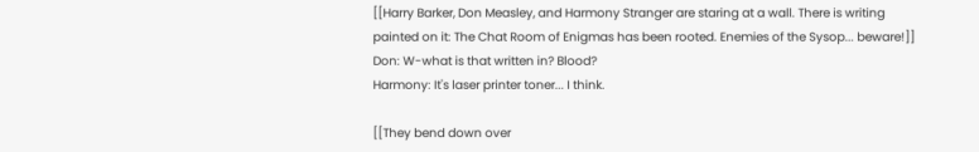[[Harry Barker, Don Measley, and Harmony Stranger are staring at a wall. There is writing painted on it: The Chat Room of Enigmas has been rooted. Enemies of the Sysop... beware!]]
Don: W-what is that written in? Blood?
Harmony: It's laser printer toner... I think.

[[They bend down over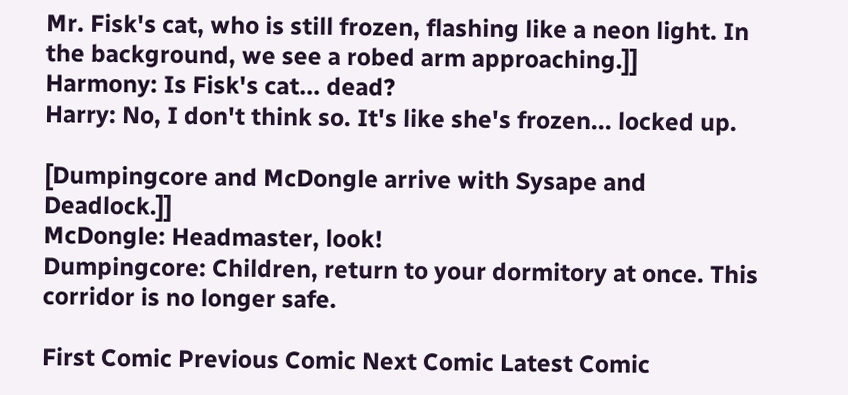Mr. Fisk's cat, who is still frozen, flashing like a neon light. In the background, we see a robed arm approaching.]]
Harmony: Is Fisk's cat... dead?
Harry: No, I don't think so. It's like she's frozen... locked up.

[Dumpingcore and McDongle arrive with Sysape and Deadlock.]]
McDongle: Headmaster, look!
Dumpingcore: Children, return to your dormitory at once. This corridor is no longer safe.

First Comic Previous Comic Next Comic Latest Comic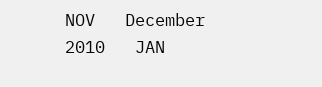NOV   December 2010   JAN